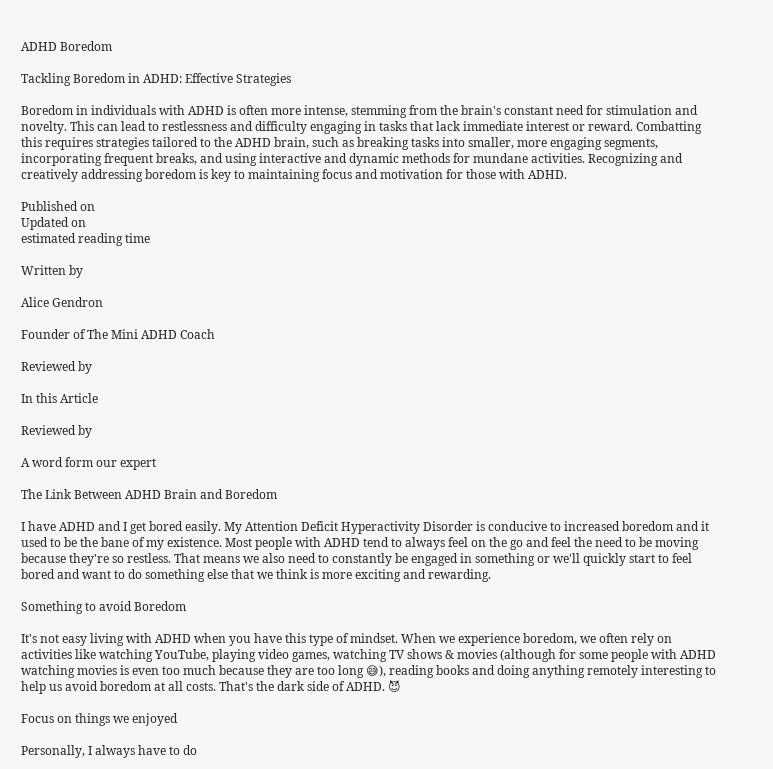ADHD Boredom

Tackling Boredom in ADHD: Effective Strategies

Boredom in individuals with ADHD is often more intense, stemming from the brain's constant need for stimulation and novelty. This can lead to restlessness and difficulty engaging in tasks that lack immediate interest or reward. Combatting this requires strategies tailored to the ADHD brain, such as breaking tasks into smaller, more engaging segments, incorporating frequent breaks, and using interactive and dynamic methods for mundane activities. Recognizing and creatively addressing boredom is key to maintaining focus and motivation for those with ADHD.

Published on
Updated on
estimated reading time

Written by

Alice Gendron

Founder of The Mini ADHD Coach

Reviewed by

In this Article

Reviewed by

A word form our expert

The Link Between ADHD Brain and Boredom

I have ADHD and I get bored easily. My Attention Deficit Hyperactivity Disorder is conducive to increased boredom and it used to be the bane of my existence. Most people with ADHD tend to always feel on the go and feel the need to be moving because they're so restless. That means we also need to constantly be engaged in something or we'll quickly start to feel bored and want to do something else that we think is more exciting and rewarding.

Something to avoid Boredom

It's not easy living with ADHD when you have this type of mindset. When we experience boredom, we often rely on activities like watching YouTube, playing video games, watching TV shows & movies (although for some people with ADHD watching movies is even too much because they are too long 😅), reading books and doing anything remotely interesting to help us avoid boredom at all costs. That's the dark side of ADHD. 😈

Focus on things we enjoyed

Personally, I always have to do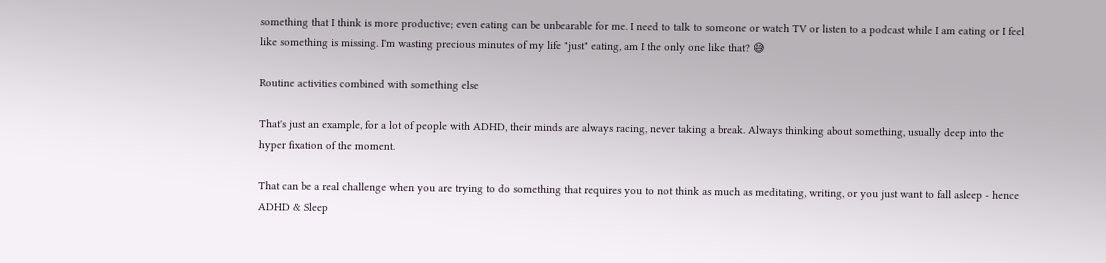something that I think is more productive; even eating can be unbearable for me. I need to talk to someone or watch TV or listen to a podcast while I am eating or I feel like something is missing. I'm wasting precious minutes of my life "just" eating, am I the only one like that? 😅

Routine activities combined with something else

That's just an example, for a lot of people with ADHD, their minds are always racing, never taking a break. Always thinking about something, usually deep into the hyper fixation of the moment.

That can be a real challenge when you are trying to do something that requires you to not think as much as meditating, writing, or you just want to fall asleep - hence ADHD & Sleep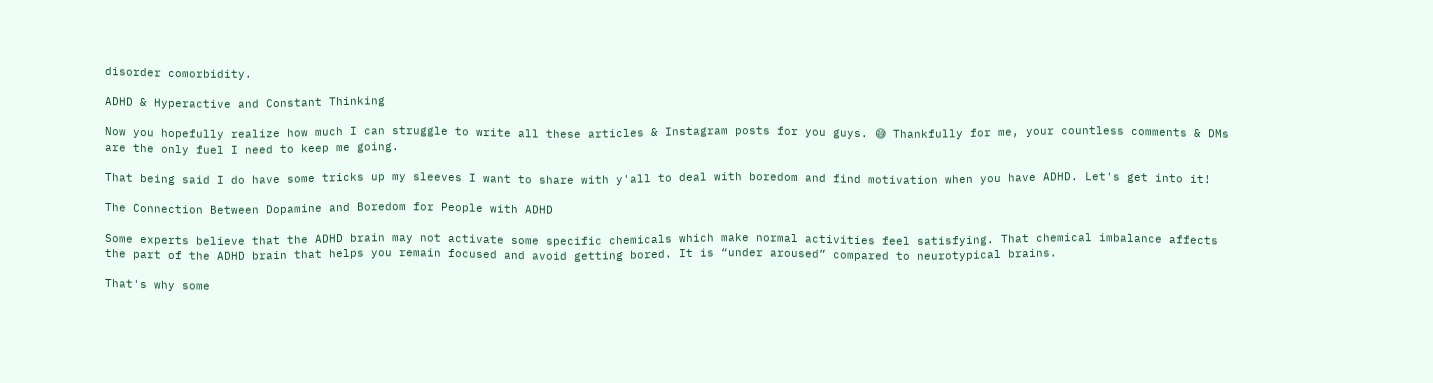disorder comorbidity.

ADHD & Hyperactive and Constant Thinking

Now you hopefully realize how much I can struggle to write all these articles & Instagram posts for you guys. 😅 Thankfully for me, your countless comments & DMs are the only fuel I need to keep me going.

That being said I do have some tricks up my sleeves I want to share with y'all to deal with boredom and find motivation when you have ADHD. Let's get into it!

The Connection Between Dopamine and Boredom for People with ADHD

Some experts believe that the ADHD brain may not activate some specific chemicals which make normal activities feel satisfying. That chemical imbalance affects the part of the ADHD brain that helps you remain focused and avoid getting bored. It is “under aroused” compared to neurotypical brains.

That's why some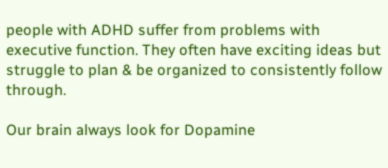people with ADHD suffer from problems with executive function. They often have exciting ideas but struggle to plan & be organized to consistently follow through.

Our brain always look for Dopamine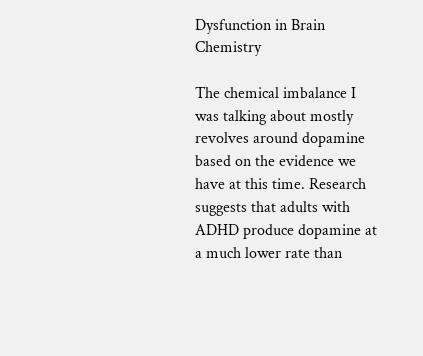Dysfunction in Brain Chemistry

The chemical imbalance I was talking about mostly revolves around dopamine based on the evidence we have at this time. Research suggests that adults with ADHD produce dopamine at a much lower rate than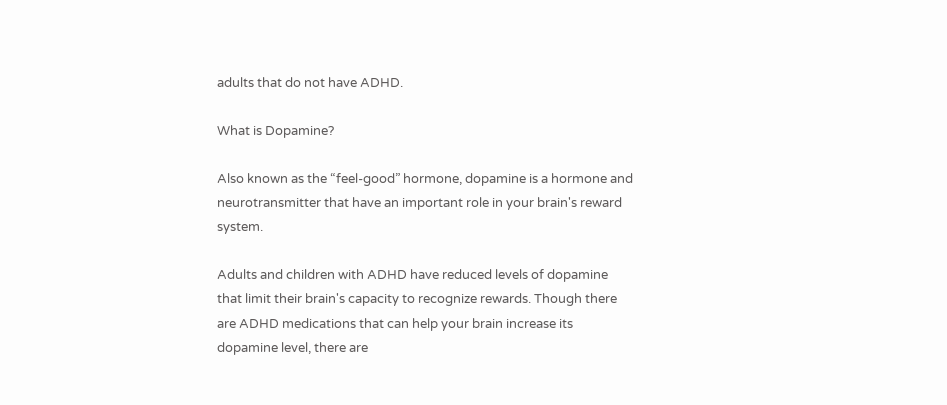adults that do not have ADHD.

What is Dopamine?

Also known as the “feel-good” hormone, dopamine is a hormone and neurotransmitter that have an important role in your brain's reward system.

Adults and children with ADHD have reduced levels of dopamine that limit their brain's capacity to recognize rewards. Though there are ADHD medications that can help your brain increase its dopamine level, there are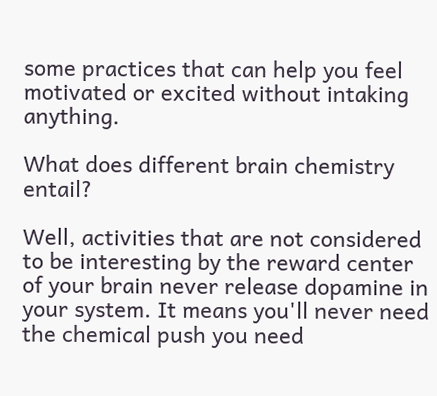some practices that can help you feel motivated or excited without intaking anything.

What does different brain chemistry entail?

Well, activities that are not considered to be interesting by the reward center of your brain never release dopamine in your system. It means you'll never need the chemical push you need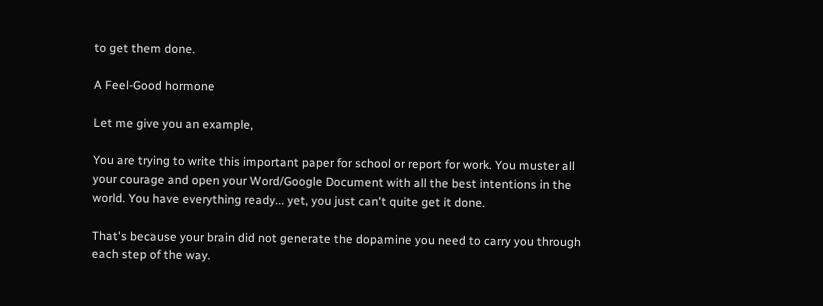to get them done.

A Feel-Good hormone

Let me give you an example,

You are trying to write this important paper for school or report for work. You muster all your courage and open your Word/Google Document with all the best intentions in the world. You have everything ready... yet, you just can't quite get it done.

That's because your brain did not generate the dopamine you need to carry you through each step of the way.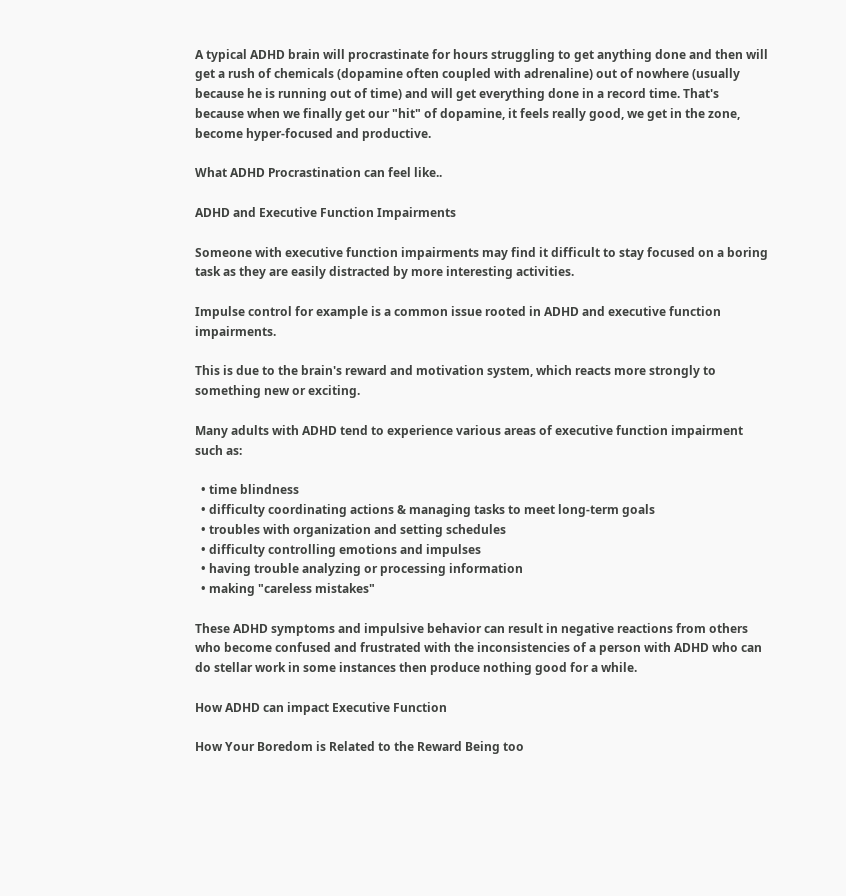A typical ADHD brain will procrastinate for hours struggling to get anything done and then will get a rush of chemicals (dopamine often coupled with adrenaline) out of nowhere (usually because he is running out of time) and will get everything done in a record time. That's because when we finally get our "hit" of dopamine, it feels really good, we get in the zone, become hyper-focused and productive.

What ADHD Procrastination can feel like..

ADHD and Executive Function Impairments

Someone with executive function impairments may find it difficult to stay focused on a boring task as they are easily distracted by more interesting activities.

Impulse control for example is a common issue rooted in ADHD and executive function impairments.

This is due to the brain's reward and motivation system, which reacts more strongly to something new or exciting.

Many adults with ADHD tend to experience various areas of executive function impairment such as:

  • time blindness
  • difficulty coordinating actions & managing tasks to meet long-term goals
  • troubles with organization and setting schedules
  • difficulty controlling emotions and impulses
  • having trouble analyzing or processing information
  • making "careless mistakes"

These ADHD symptoms and impulsive behavior can result in negative reactions from others who become confused and frustrated with the inconsistencies of a person with ADHD who can do stellar work in some instances then produce nothing good for a while.

How ADHD can impact Executive Function

How Your Boredom is Related to the Reward Being too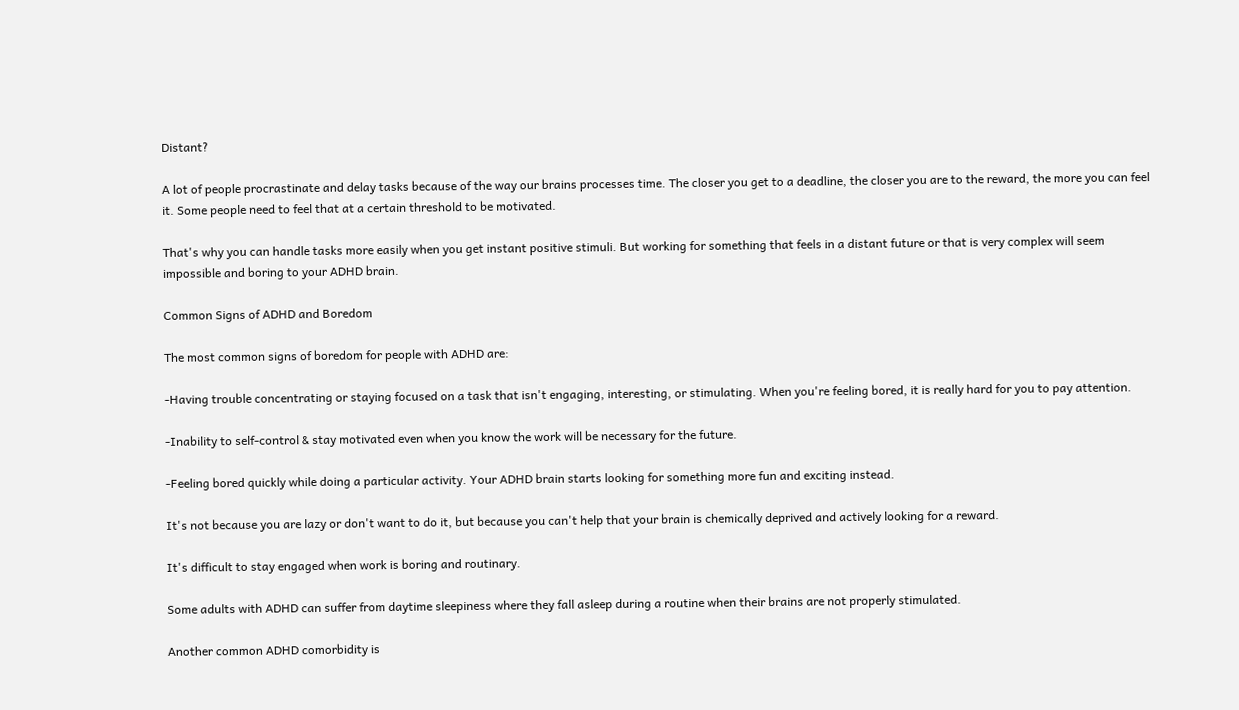Distant?

A lot of people procrastinate and delay tasks because of the way our brains processes time. The closer you get to a deadline, the closer you are to the reward, the more you can feel it. Some people need to feel that at a certain threshold to be motivated.

That's why you can handle tasks more easily when you get instant positive stimuli. But working for something that feels in a distant future or that is very complex will seem impossible and boring to your ADHD brain.

Common Signs of ADHD and Boredom

The most common signs of boredom for people with ADHD are:

-Having trouble concentrating or staying focused on a task that isn't engaging, interesting, or stimulating. When you're feeling bored, it is really hard for you to pay attention.

-Inability to self-control & stay motivated even when you know the work will be necessary for the future.

-Feeling bored quickly while doing a particular activity. Your ADHD brain starts looking for something more fun and exciting instead.

It's not because you are lazy or don't want to do it, but because you can't help that your brain is chemically deprived and actively looking for a reward.

It's difficult to stay engaged when work is boring and routinary.

Some adults with ADHD can suffer from daytime sleepiness where they fall asleep during a routine when their brains are not properly stimulated.

Another common ADHD comorbidity is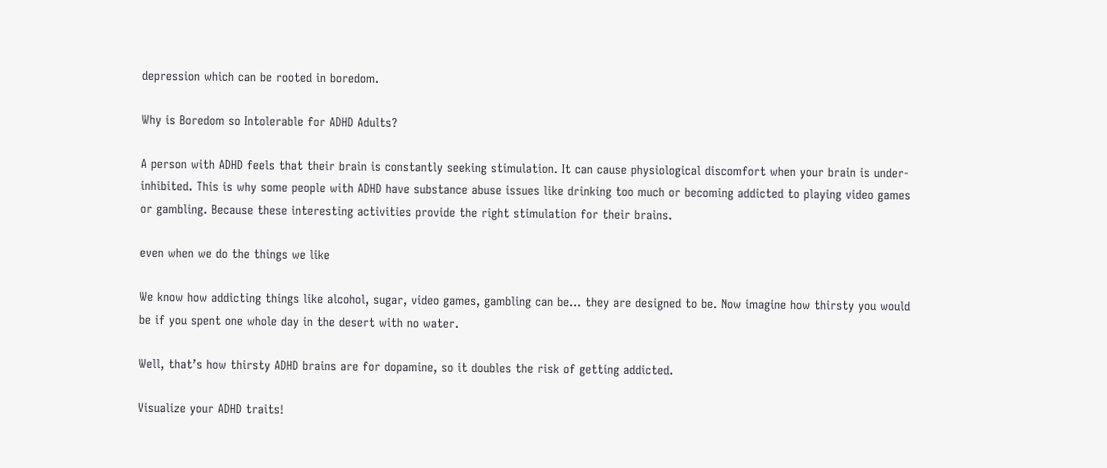depression which can be rooted in boredom.

Why is Boredom so Intolerable for ADHD Adults?

A person with ADHD feels that their brain is constantly seeking stimulation. It can cause physiological discomfort when your brain is under-inhibited. This is why some people with ADHD have substance abuse issues like drinking too much or becoming addicted to playing video games or gambling. Because these interesting activities provide the right stimulation for their brains.

even when we do the things we like

We know how addicting things like alcohol, sugar, video games, gambling can be… they are designed to be. Now imagine how thirsty you would be if you spent one whole day in the desert with no water.

Well, that’s how thirsty ADHD brains are for dopamine, so it doubles the risk of getting addicted.

Visualize your ADHD traits!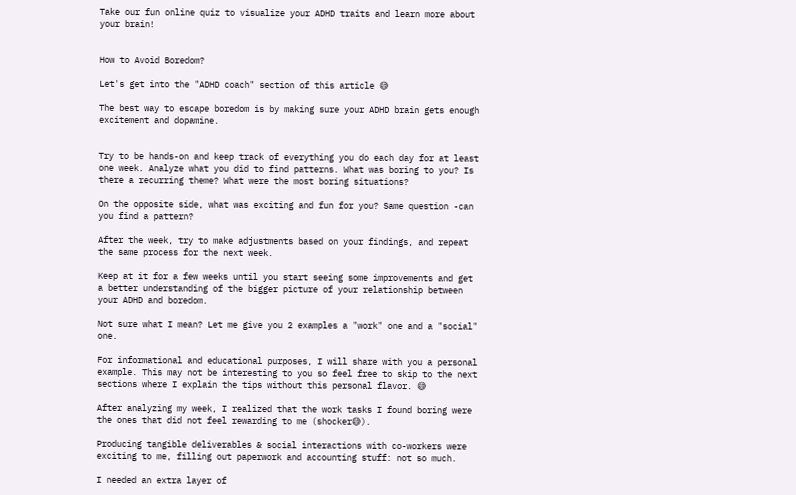Take our fun online quiz to visualize your ADHD traits and learn more about your brain!


How to Avoid Boredom?

Let's get into the "ADHD coach" section of this article 😅

The best way to escape boredom is by making sure your ADHD brain gets enough excitement and dopamine.


Try to be hands-on and keep track of everything you do each day for at least one week. Analyze what you did to find patterns. What was boring to you? Is there a recurring theme? What were the most boring situations?

On the opposite side, what was exciting and fun for you? Same question -can you find a pattern?

After the week, try to make adjustments based on your findings, and repeat the same process for the next week.

Keep at it for a few weeks until you start seeing some improvements and get a better understanding of the bigger picture of your relationship between your ADHD and boredom.

Not sure what I mean? Let me give you 2 examples a "work" one and a "social" one.

For informational and educational purposes, I will share with you a personal example. This may not be interesting to you so feel free to skip to the next sections where I explain the tips without this personal flavor. 😅

After analyzing my week, I realized that the work tasks I found boring were the ones that did not feel rewarding to me (shocker😅).

Producing tangible deliverables & social interactions with co-workers were exciting to me, filling out paperwork and accounting stuff: not so much.

I needed an extra layer of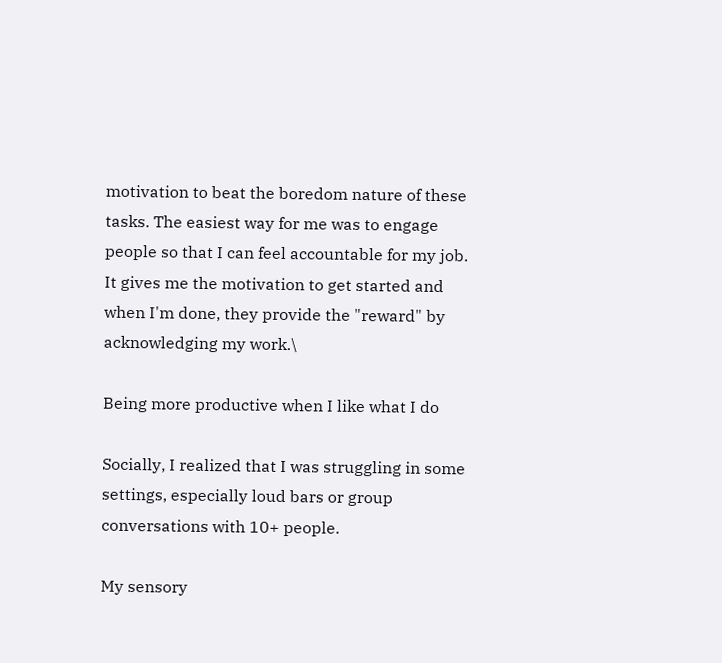motivation to beat the boredom nature of these tasks. The easiest way for me was to engage people so that I can feel accountable for my job. It gives me the motivation to get started and when I'm done, they provide the "reward" by acknowledging my work.\

Being more productive when I like what I do

Socially, I realized that I was struggling in some settings, especially loud bars or group conversations with 10+ people.

My sensory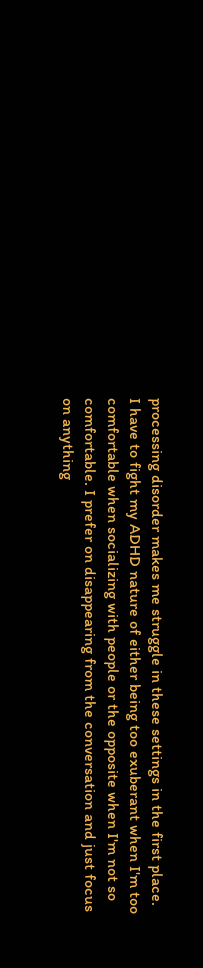processing disorder makes me struggle in these settings in the first place. I have to fight my ADHD nature of either being too exuberant when I'm too comfortable when socializing with people or the opposite when I'm not so comfortable. I prefer on disappearing from the conversation and just focus on anything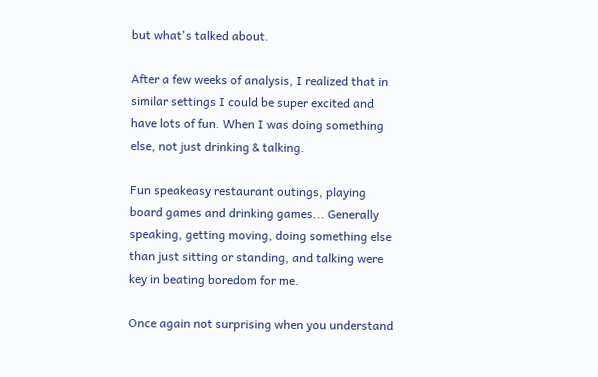but what's talked about.

After a few weeks of analysis, I realized that in similar settings I could be super excited and have lots of fun. When I was doing something else, not just drinking & talking.

Fun speakeasy restaurant outings, playing board games and drinking games... Generally speaking, getting moving, doing something else than just sitting or standing, and talking were key in beating boredom for me.

Once again not surprising when you understand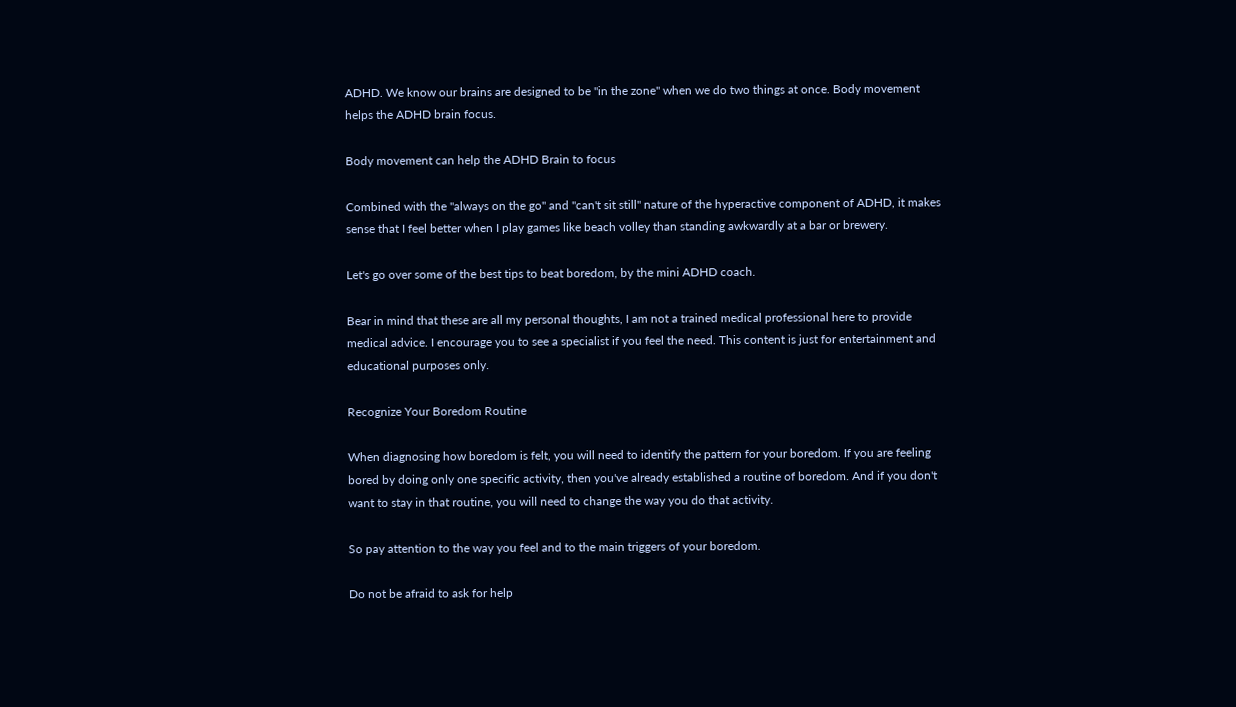ADHD. We know our brains are designed to be "in the zone" when we do two things at once. Body movement helps the ADHD brain focus.

Body movement can help the ADHD Brain to focus

Combined with the "always on the go" and "can't sit still" nature of the hyperactive component of ADHD, it makes sense that I feel better when I play games like beach volley than standing awkwardly at a bar or brewery.

Let's go over some of the best tips to beat boredom, by the mini ADHD coach.

Bear in mind that these are all my personal thoughts, I am not a trained medical professional here to provide medical advice. I encourage you to see a specialist if you feel the need. This content is just for entertainment and educational purposes only.

Recognize Your Boredom Routine

When diagnosing how boredom is felt, you will need to identify the pattern for your boredom. If you are feeling bored by doing only one specific activity, then you've already established a routine of boredom. And if you don't want to stay in that routine, you will need to change the way you do that activity.

So pay attention to the way you feel and to the main triggers of your boredom.

Do not be afraid to ask for help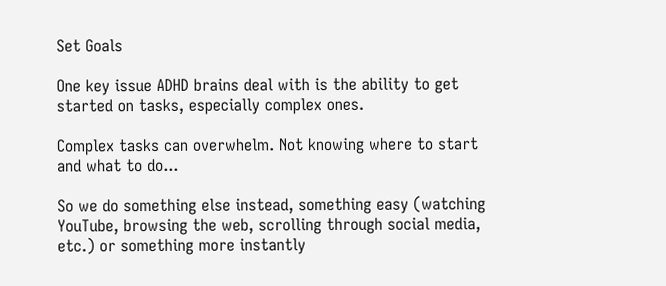Set Goals

One key issue ADHD brains deal with is the ability to get started on tasks, especially complex ones.

Complex tasks can overwhelm. Not knowing where to start and what to do...

So we do something else instead, something easy (watching YouTube, browsing the web, scrolling through social media, etc.) or something more instantly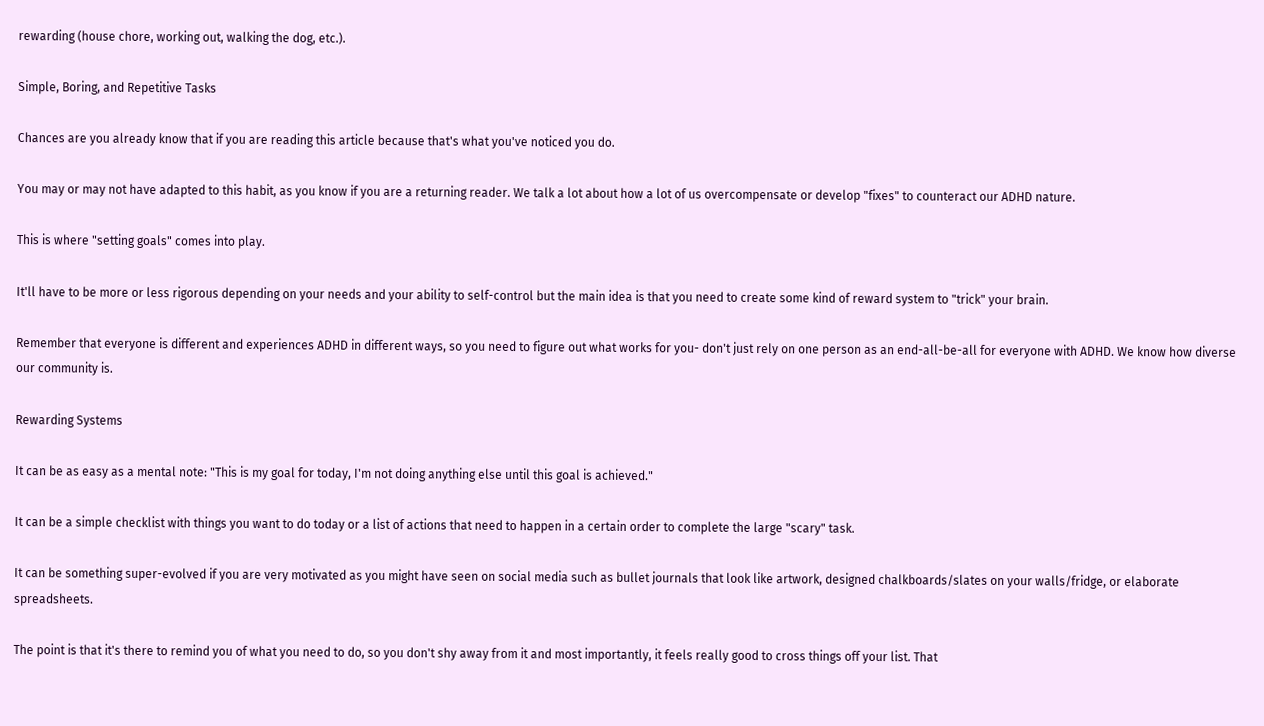rewarding (house chore, working out, walking the dog, etc.).

Simple, Boring, and Repetitive Tasks

Chances are you already know that if you are reading this article because that's what you've noticed you do.

You may or may not have adapted to this habit, as you know if you are a returning reader. We talk a lot about how a lot of us overcompensate or develop "fixes" to counteract our ADHD nature.

This is where "setting goals" comes into play.

It'll have to be more or less rigorous depending on your needs and your ability to self-control but the main idea is that you need to create some kind of reward system to "trick" your brain.

Remember that everyone is different and experiences ADHD in different ways, so you need to figure out what works for you- don't just rely on one person as an end-all-be-all for everyone with ADHD. We know how diverse our community is.

Rewarding Systems

It can be as easy as a mental note: "This is my goal for today, I'm not doing anything else until this goal is achieved."

It can be a simple checklist with things you want to do today or a list of actions that need to happen in a certain order to complete the large "scary" task.

It can be something super-evolved if you are very motivated as you might have seen on social media such as bullet journals that look like artwork, designed chalkboards/slates on your walls/fridge, or elaborate spreadsheets.

The point is that it's there to remind you of what you need to do, so you don't shy away from it and most importantly, it feels really good to cross things off your list. That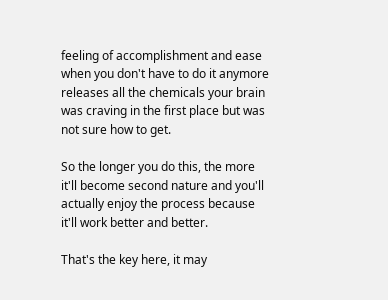feeling of accomplishment and ease when you don't have to do it anymore releases all the chemicals your brain was craving in the first place but was not sure how to get.

So the longer you do this, the more it'll become second nature and you'll actually enjoy the process because it'll work better and better.

That's the key here, it may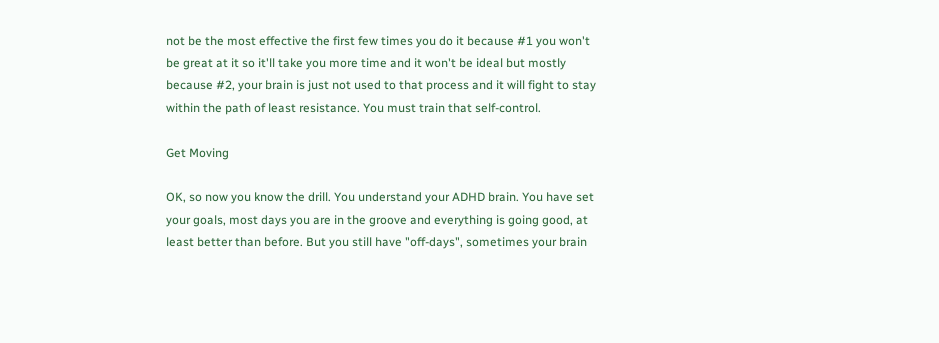not be the most effective the first few times you do it because #1 you won't be great at it so it'll take you more time and it won't be ideal but mostly because #2, your brain is just not used to that process and it will fight to stay within the path of least resistance. You must train that self-control.

Get Moving

OK, so now you know the drill. You understand your ADHD brain. You have set your goals, most days you are in the groove and everything is going good, at least better than before. But you still have "off-days", sometimes your brain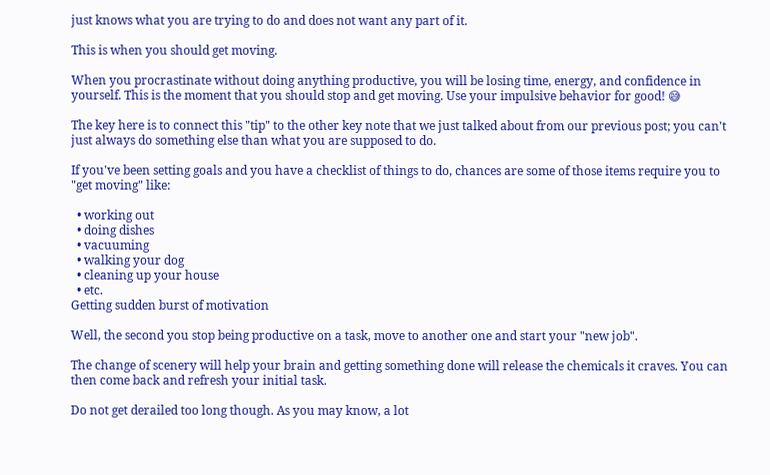just knows what you are trying to do and does not want any part of it.

This is when you should get moving.

When you procrastinate without doing anything productive, you will be losing time, energy, and confidence in yourself. This is the moment that you should stop and get moving. Use your impulsive behavior for good! 😅

The key here is to connect this "tip" to the other key note that we just talked about from our previous post; you can't just always do something else than what you are supposed to do.

If you've been setting goals and you have a checklist of things to do, chances are some of those items require you to "get moving" like:

  • working out
  • doing dishes
  • vacuuming
  • walking your dog
  • cleaning up your house
  • etc.
Getting sudden burst of motivation

Well, the second you stop being productive on a task, move to another one and start your "new job".

The change of scenery will help your brain and getting something done will release the chemicals it craves. You can then come back and refresh your initial task.

Do not get derailed too long though. As you may know, a lot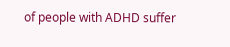of people with ADHD suffer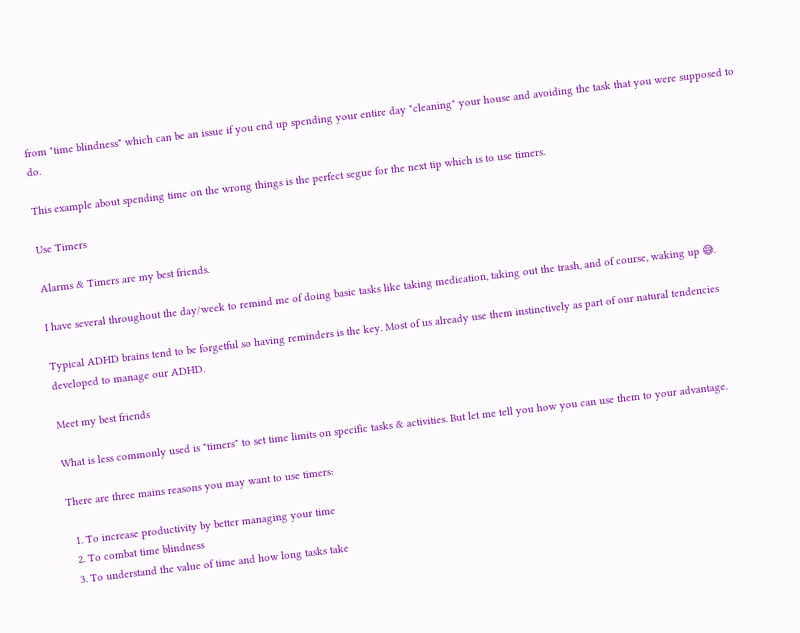from "time blindness" which can be an issue if you end up spending your entire day "cleaning" your house and avoiding the task that you were supposed to do.

This example about spending time on the wrong things is the perfect segue for the next tip which is to use timers.

Use Timers

Alarms & Timers are my best friends.

I have several throughout the day/week to remind me of doing basic tasks like taking medication, taking out the trash, and of course, waking up 😅.

Typical ADHD brains tend to be forgetful so having reminders is the key. Most of us already use them instinctively as part of our natural tendencies developed to manage our ADHD.

Meet my best friends

What is less commonly used is "timers" to set time limits on specific tasks & activities. But let me tell you how you can use them to your advantage.

There are three mains reasons you may want to use timers:

  1. To increase productivity by better managing your time
  2. To combat time blindness
  3. To understand the value of time and how long tasks take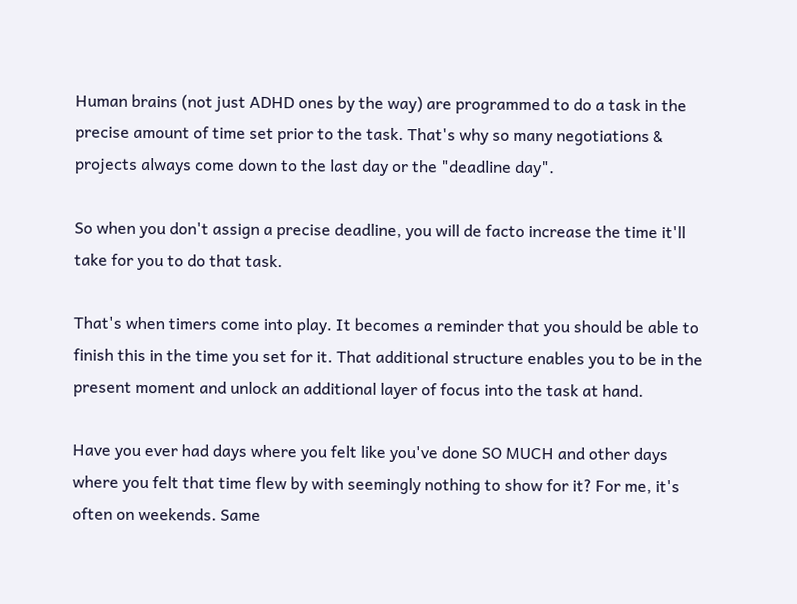Human brains (not just ADHD ones by the way) are programmed to do a task in the precise amount of time set prior to the task. That's why so many negotiations & projects always come down to the last day or the "deadline day".

So when you don't assign a precise deadline, you will de facto increase the time it'll take for you to do that task.

That's when timers come into play. It becomes a reminder that you should be able to finish this in the time you set for it. That additional structure enables you to be in the present moment and unlock an additional layer of focus into the task at hand.

Have you ever had days where you felt like you've done SO MUCH and other days where you felt that time flew by with seemingly nothing to show for it? For me, it's often on weekends. Same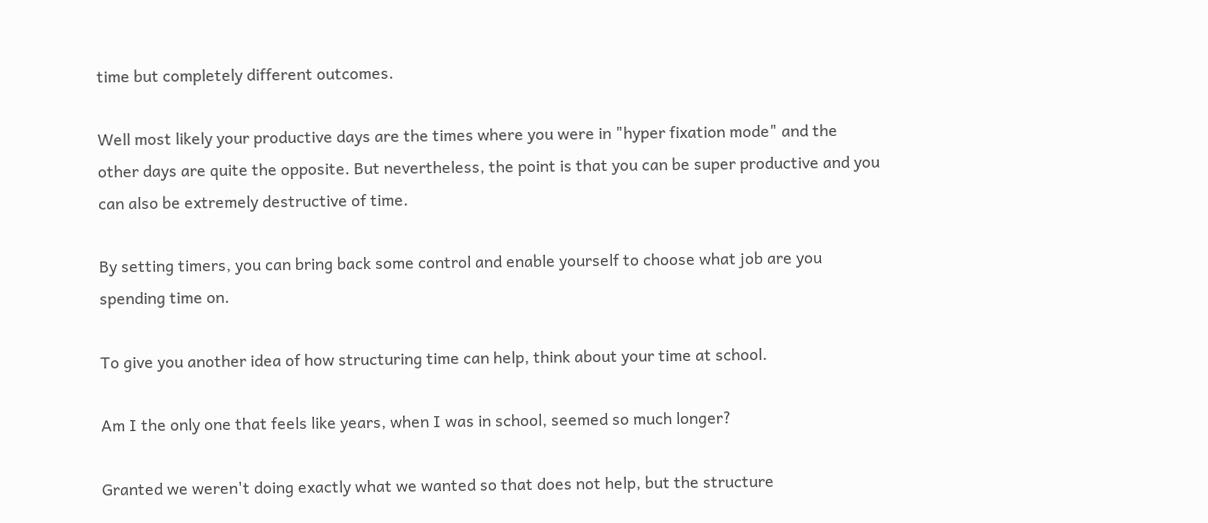time but completely different outcomes.

Well most likely your productive days are the times where you were in "hyper fixation mode" and the other days are quite the opposite. But nevertheless, the point is that you can be super productive and you can also be extremely destructive of time.

By setting timers, you can bring back some control and enable yourself to choose what job are you spending time on.

To give you another idea of how structuring time can help, think about your time at school.

Am I the only one that feels like years, when I was in school, seemed so much longer?

Granted we weren't doing exactly what we wanted so that does not help, but the structure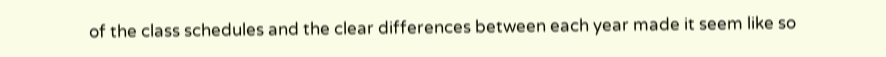of the class schedules and the clear differences between each year made it seem like so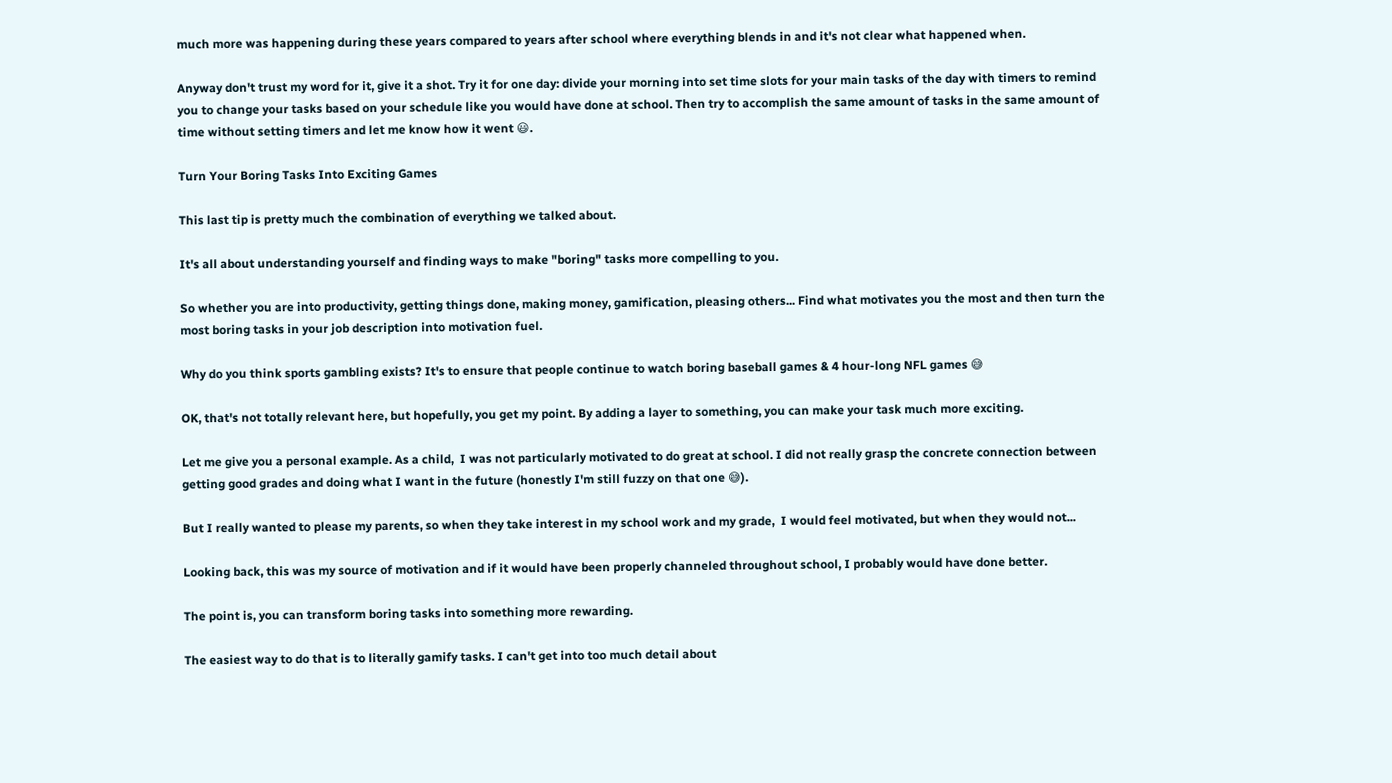much more was happening during these years compared to years after school where everything blends in and it's not clear what happened when.

Anyway don't trust my word for it, give it a shot. Try it for one day: divide your morning into set time slots for your main tasks of the day with timers to remind you to change your tasks based on your schedule like you would have done at school. Then try to accomplish the same amount of tasks in the same amount of time without setting timers and let me know how it went 😃.

Turn Your Boring Tasks Into Exciting Games

This last tip is pretty much the combination of everything we talked about.

It's all about understanding yourself and finding ways to make "boring" tasks more compelling to you.

So whether you are into productivity, getting things done, making money, gamification, pleasing others... Find what motivates you the most and then turn the most boring tasks in your job description into motivation fuel.

Why do you think sports gambling exists? It's to ensure that people continue to watch boring baseball games & 4 hour-long NFL games 😅

OK, that's not totally relevant here, but hopefully, you get my point. By adding a layer to something, you can make your task much more exciting.

Let me give you a personal example. As a child,  I was not particularly motivated to do great at school. I did not really grasp the concrete connection between getting good grades and doing what I want in the future (honestly I'm still fuzzy on that one 😅).

But I really wanted to please my parents, so when they take interest in my school work and my grade,  I would feel motivated, but when they would not...

Looking back, this was my source of motivation and if it would have been properly channeled throughout school, I probably would have done better.

The point is, you can transform boring tasks into something more rewarding.

The easiest way to do that is to literally gamify tasks. I can't get into too much detail about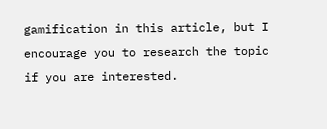gamification in this article, but I encourage you to research the topic if you are interested.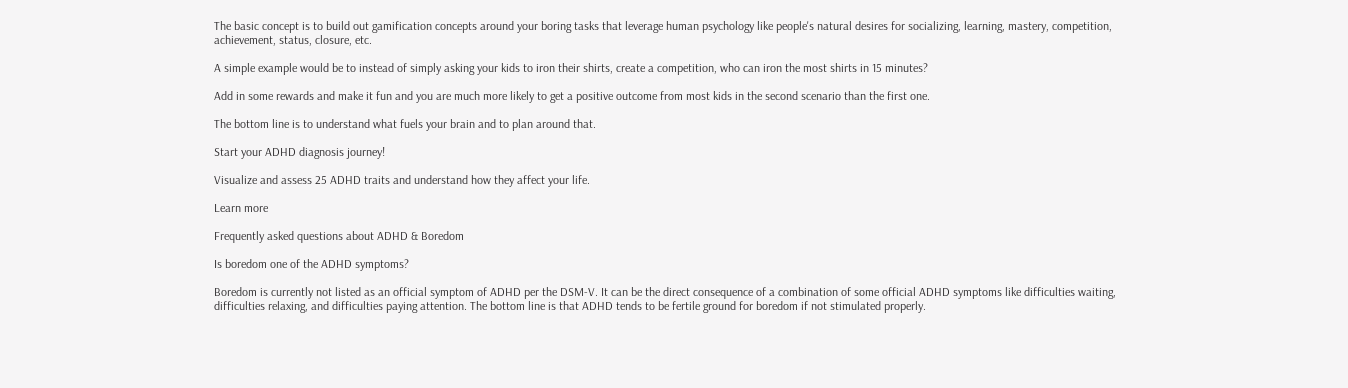The basic concept is to build out gamification concepts around your boring tasks that leverage human psychology like people's natural desires for socializing, learning, mastery, competition, achievement, status, closure, etc.

A simple example would be to instead of simply asking your kids to iron their shirts, create a competition, who can iron the most shirts in 15 minutes?

Add in some rewards and make it fun and you are much more likely to get a positive outcome from most kids in the second scenario than the first one.

The bottom line is to understand what fuels your brain and to plan around that.

Start your ADHD diagnosis journey!

Visualize and assess 25 ADHD traits and understand how they affect your life.

Learn more

Frequently asked questions about ADHD & Boredom

Is boredom one of the ADHD symptoms?

Boredom is currently not listed as an official symptom of ADHD per the DSM-V. It can be the direct consequence of a combination of some official ADHD symptoms like difficulties waiting, difficulties relaxing, and difficulties paying attention. The bottom line is that ADHD tends to be fertile ground for boredom if not stimulated properly.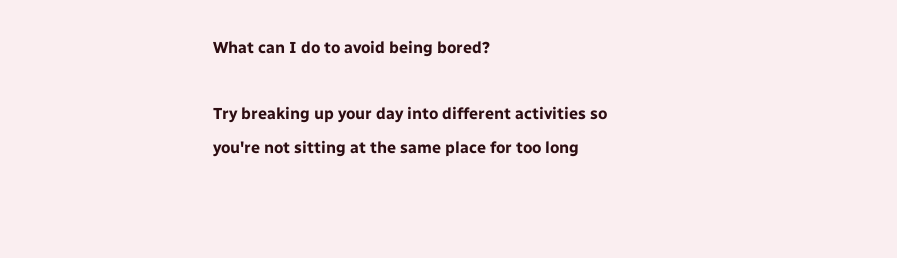What can I do to avoid being bored?

Try breaking up your day into different activities so you're not sitting at the same place for too long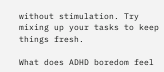without stimulation. Try mixing up your tasks to keep things fresh.

What does ADHD boredom feel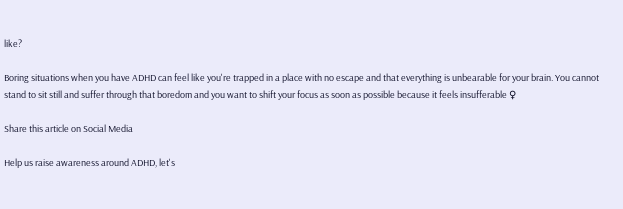like?

Boring situations when you have ADHD can feel like you're trapped in a place with no escape and that everything is unbearable for your brain. You cannot stand to sit still and suffer through that boredom and you want to shift your focus as soon as possible because it feels insufferable ♀

Share this article on Social Media

Help us raise awareness around ADHD, let's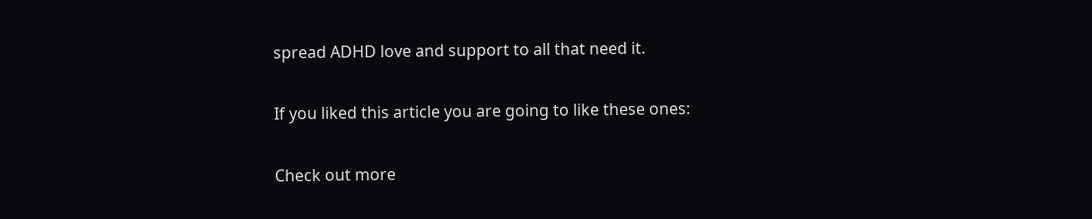spread ADHD love and support to all that need it.

If you liked this article you are going to like these ones:

Check out more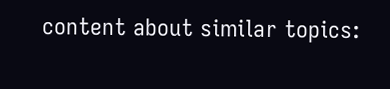content about similar topics: